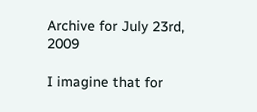Archive for July 23rd, 2009

I imagine that for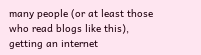many people (or at least those who read blogs like this), getting an internet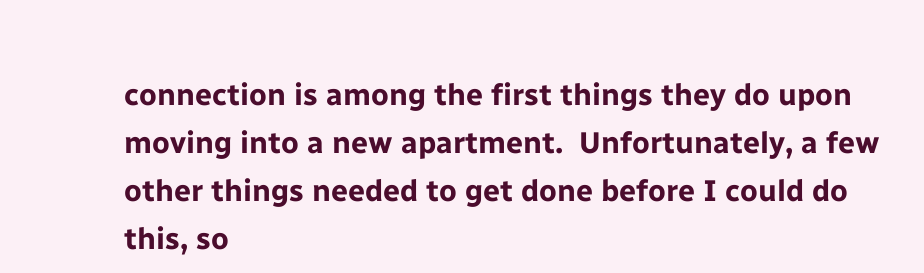connection is among the first things they do upon moving into a new apartment.  Unfortunately, a few other things needed to get done before I could do this, so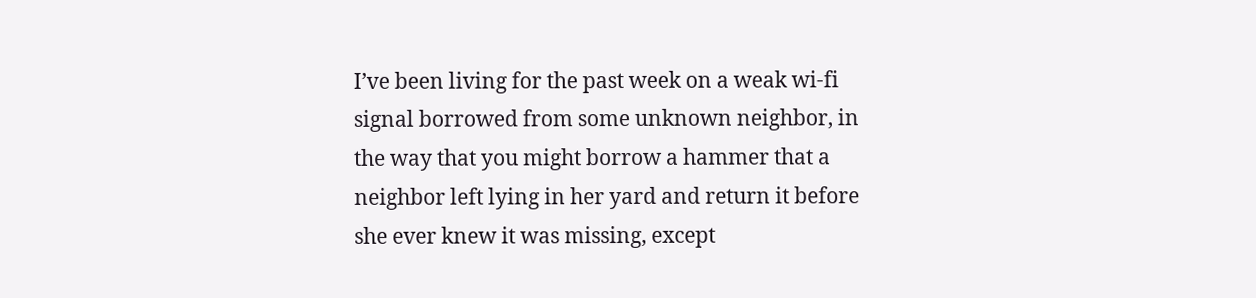I’ve been living for the past week on a weak wi-fi signal borrowed from some unknown neighbor, in the way that you might borrow a hammer that a neighbor left lying in her yard and return it before she ever knew it was missing, except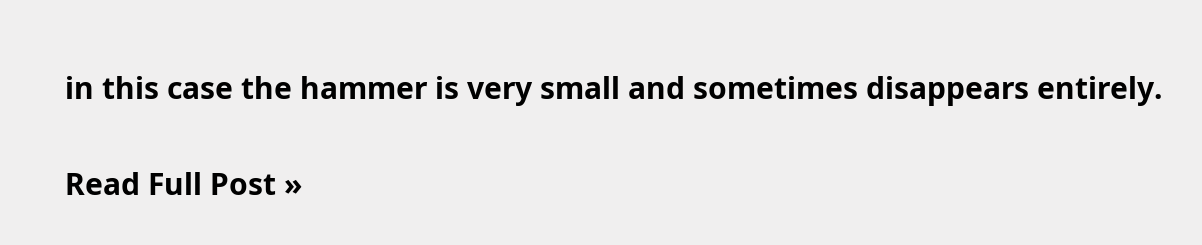in this case the hammer is very small and sometimes disappears entirely.

Read Full Post »